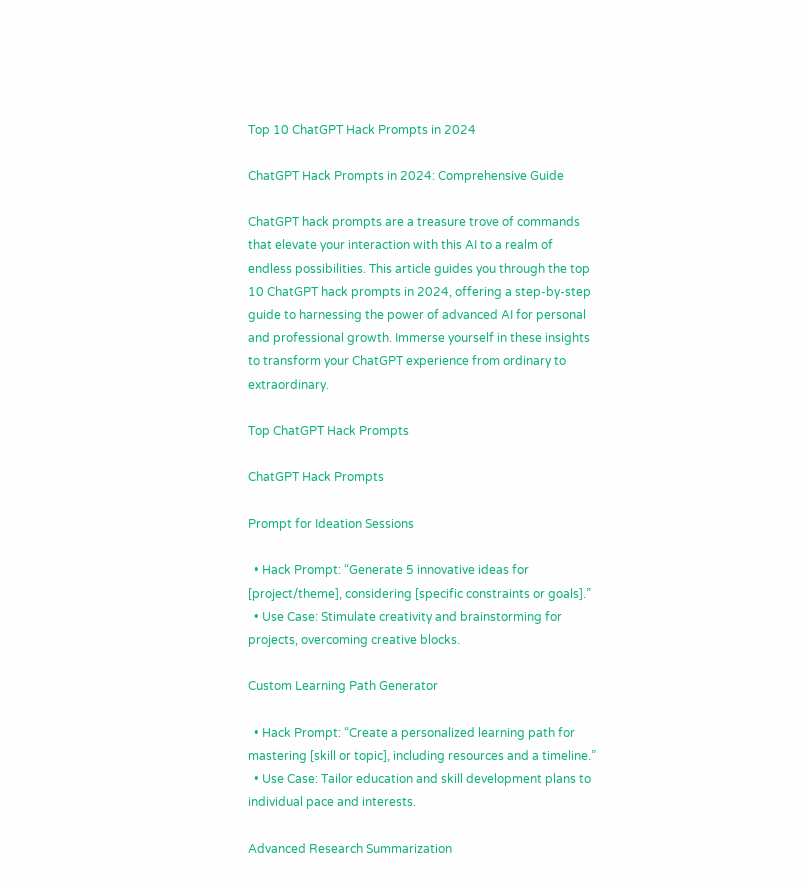Top 10 ChatGPT Hack Prompts in 2024

ChatGPT Hack Prompts in 2024: Comprehensive Guide

ChatGPT hack prompts are a treasure trove of commands that elevate your interaction with this AI to a realm of endless possibilities. This article guides you through the top 10 ChatGPT hack prompts in 2024, offering a step-by-step guide to harnessing the power of advanced AI for personal and professional growth. Immerse yourself in these insights to transform your ChatGPT experience from ordinary to extraordinary.

Top ChatGPT Hack Prompts

ChatGPT Hack Prompts

Prompt for Ideation Sessions

  • Hack Prompt: “Generate 5 innovative ideas for [project/theme], considering [specific constraints or goals].”
  • Use Case: Stimulate creativity and brainstorming for projects, overcoming creative blocks.

Custom Learning Path Generator

  • Hack Prompt: “Create a personalized learning path for mastering [skill or topic], including resources and a timeline.”
  • Use Case: Tailor education and skill development plans to individual pace and interests.

Advanced Research Summarization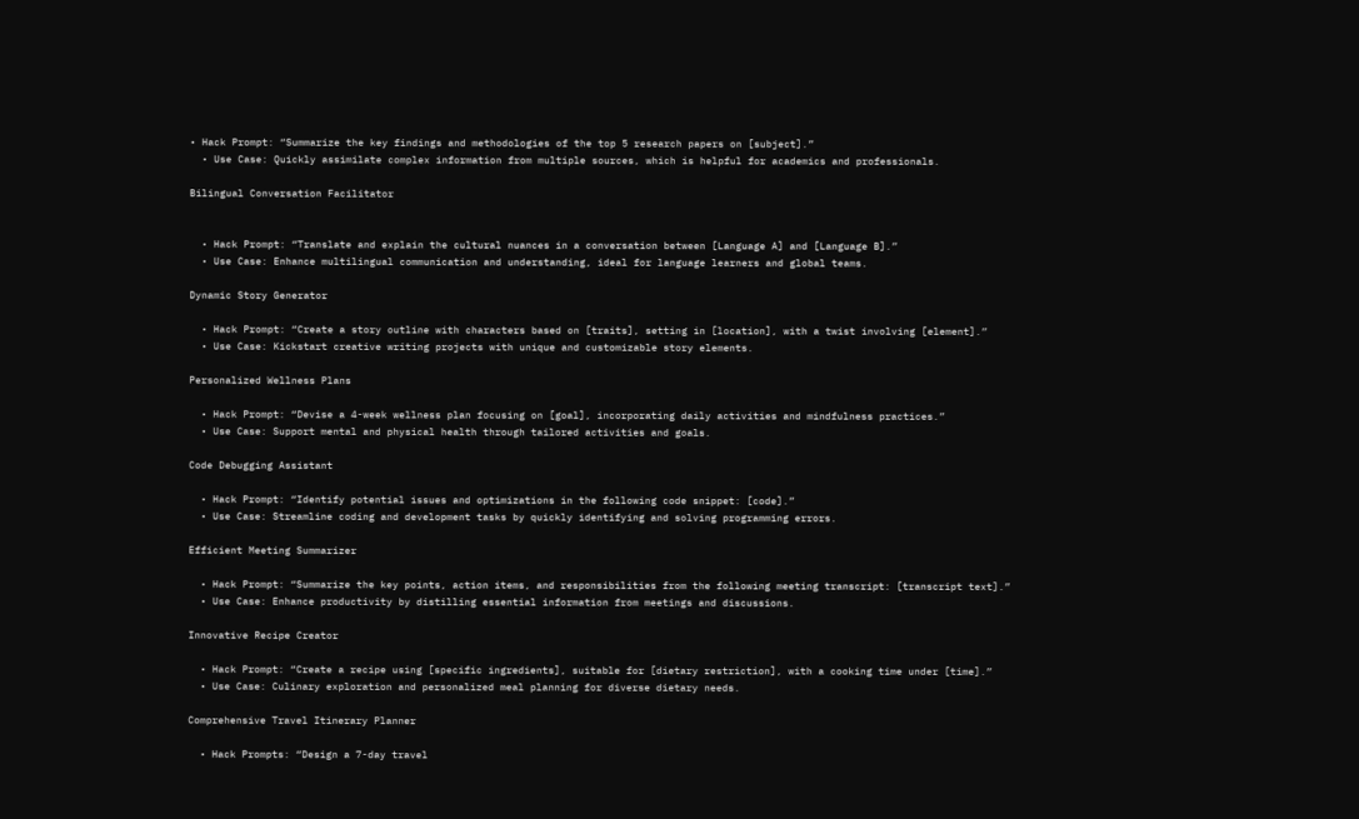• Hack Prompt: “Summarize the key findings and methodologies of the top 5 research papers on [subject].”
  • Use Case: Quickly assimilate complex information from multiple sources, which is helpful for academics and professionals.

Bilingual Conversation Facilitator


  • Hack Prompt: “Translate and explain the cultural nuances in a conversation between [Language A] and [Language B].”
  • Use Case: Enhance multilingual communication and understanding, ideal for language learners and global teams.

Dynamic Story Generator

  • Hack Prompt: “Create a story outline with characters based on [traits], setting in [location], with a twist involving [element].”
  • Use Case: Kickstart creative writing projects with unique and customizable story elements.

Personalized Wellness Plans

  • Hack Prompt: “Devise a 4-week wellness plan focusing on [goal], incorporating daily activities and mindfulness practices.”
  • Use Case: Support mental and physical health through tailored activities and goals.

Code Debugging Assistant

  • Hack Prompt: “Identify potential issues and optimizations in the following code snippet: [code].”
  • Use Case: Streamline coding and development tasks by quickly identifying and solving programming errors.

Efficient Meeting Summarizer

  • Hack Prompt: “Summarize the key points, action items, and responsibilities from the following meeting transcript: [transcript text].”
  • Use Case: Enhance productivity by distilling essential information from meetings and discussions.

Innovative Recipe Creator

  • Hack Prompt: “Create a recipe using [specific ingredients], suitable for [dietary restriction], with a cooking time under [time].”
  • Use Case: Culinary exploration and personalized meal planning for diverse dietary needs.

Comprehensive Travel Itinerary Planner

  • Hack Prompts: “Design a 7-day travel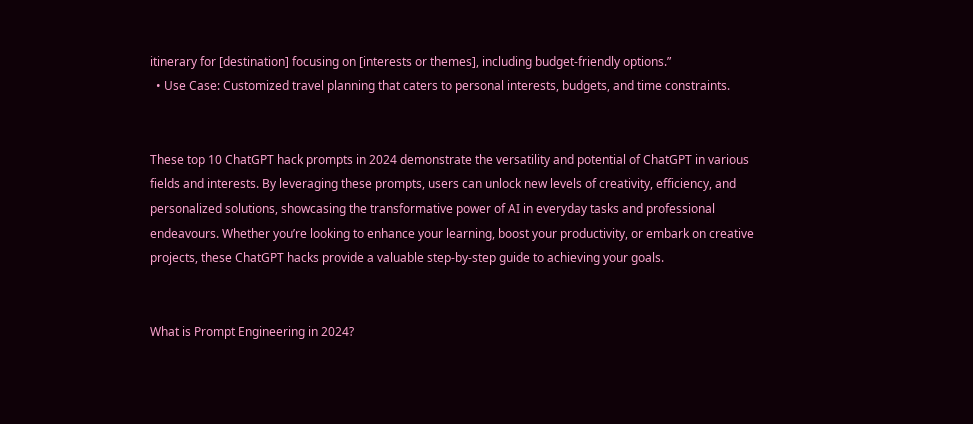itinerary for [destination] focusing on [interests or themes], including budget-friendly options.”
  • Use Case: Customized travel planning that caters to personal interests, budgets, and time constraints.


These top 10 ChatGPT hack prompts in 2024 demonstrate the versatility and potential of ChatGPT in various fields and interests. By leveraging these prompts, users can unlock new levels of creativity, efficiency, and personalized solutions, showcasing the transformative power of AI in everyday tasks and professional endeavours. Whether you’re looking to enhance your learning, boost your productivity, or embark on creative projects, these ChatGPT hacks provide a valuable step-by-step guide to achieving your goals.


What is Prompt Engineering in 2024?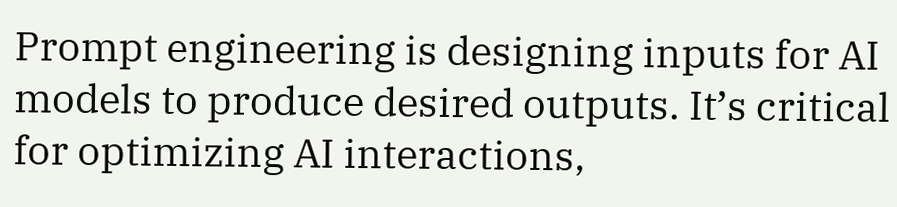Prompt engineering is designing inputs for AI models to produce desired outputs. It’s critical for optimizing AI interactions,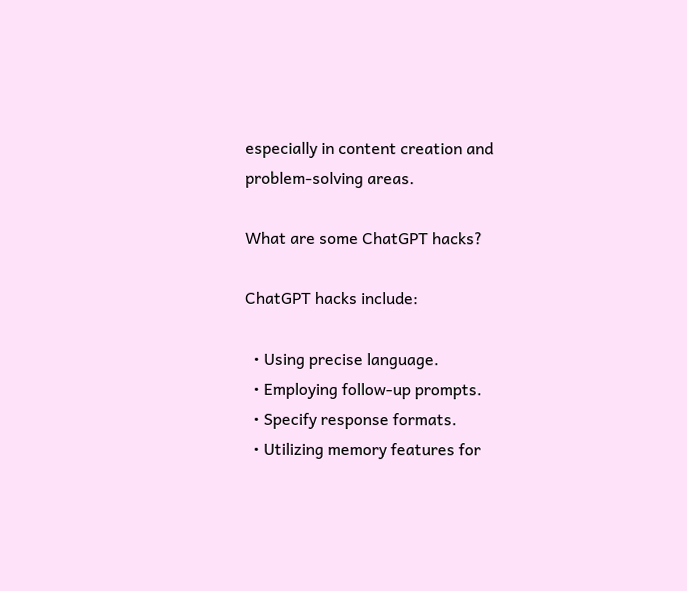especially in content creation and problem-solving areas.

What are some ChatGPT hacks?

ChatGPT hacks include:

  • Using precise language.
  • Employing follow-up prompts.
  • Specify response formats.
  • Utilizing memory features for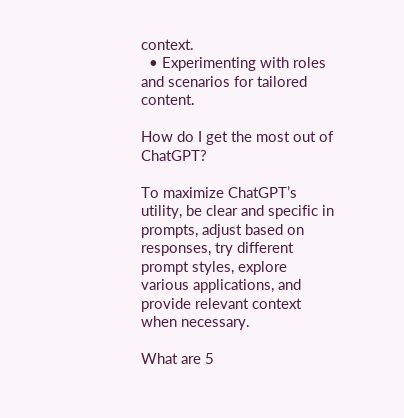context.
  • Experimenting with roles and scenarios for tailored content.

How do I get the most out of ChatGPT?

To maximize ChatGPT’s utility, be clear and specific in prompts, adjust based on responses, try different prompt styles, explore various applications, and provide relevant context when necessary.

What are 5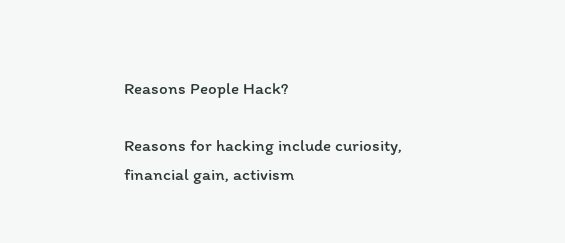Reasons People Hack?

Reasons for hacking include curiosity, financial gain, activism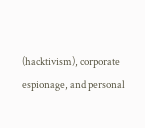(hacktivism), corporate espionage, and personal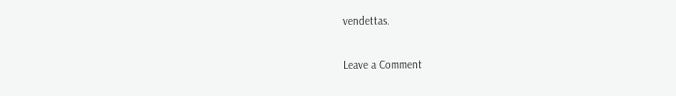vendettas.

Leave a Comment